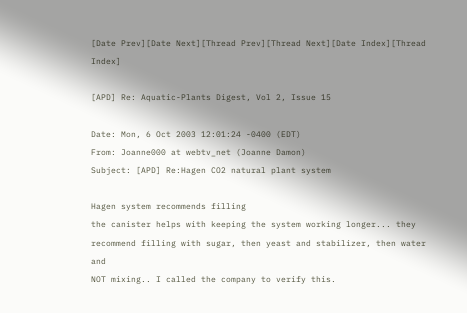[Date Prev][Date Next][Thread Prev][Thread Next][Date Index][Thread Index]

[APD] Re: Aquatic-Plants Digest, Vol 2, Issue 15

Date: Mon, 6 Oct 2003 12:01:24 -0400 (EDT)
From: Joanne000 at webtv_net (Joanne Damon)
Subject: [APD] Re:Hagen CO2 natural plant system

Hagen system recommends filling
the canister helps with keeping the system working longer... they
recommend filling with sugar, then yeast and stabilizer, then water and
NOT mixing.. I called the company to verify this.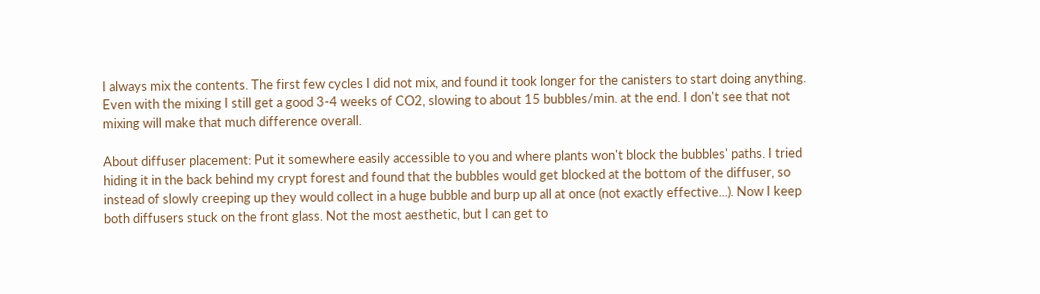I always mix the contents. The first few cycles I did not mix, and found it took longer for the canisters to start doing anything. Even with the mixing I still get a good 3-4 weeks of CO2, slowing to about 15 bubbles/min. at the end. I don't see that not mixing will make that much difference overall.

About diffuser placement: Put it somewhere easily accessible to you and where plants won't block the bubbles' paths. I tried hiding it in the back behind my crypt forest and found that the bubbles would get blocked at the bottom of the diffuser, so instead of slowly creeping up they would collect in a huge bubble and burp up all at once (not exactly effective...). Now I keep both diffusers stuck on the front glass. Not the most aesthetic, but I can get to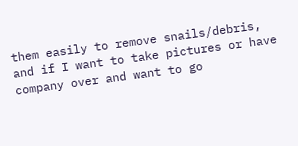them easily to remove snails/debris, and if I want to take pictures or have company over and want to go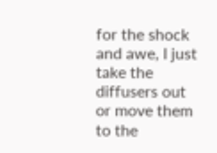for the shock and awe, I just take the diffusers out or move them to the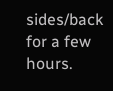sides/back for a few hours.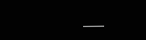___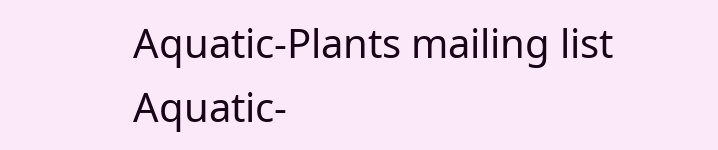Aquatic-Plants mailing list Aquatic-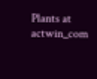Plants at actwin_com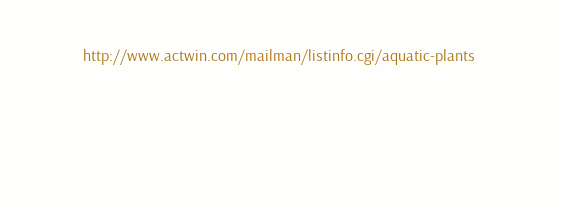http://www.actwin.com/mailman/listinfo.cgi/aquatic-plants